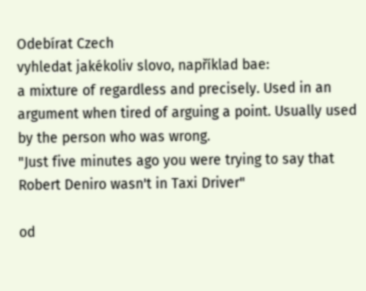Odebírat Czech
vyhledat jakékoliv slovo, například bae:
a mixture of regardless and precisely. Used in an argument when tired of arguing a point. Usually used by the person who was wrong.
"Just five minutes ago you were trying to say that Robert Deniro wasn't in Taxi Driver"

od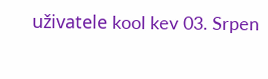uživatele kool kev 03. Srpen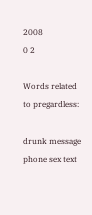2008
0 2

Words related to pregardless:

drunk message phone sex text